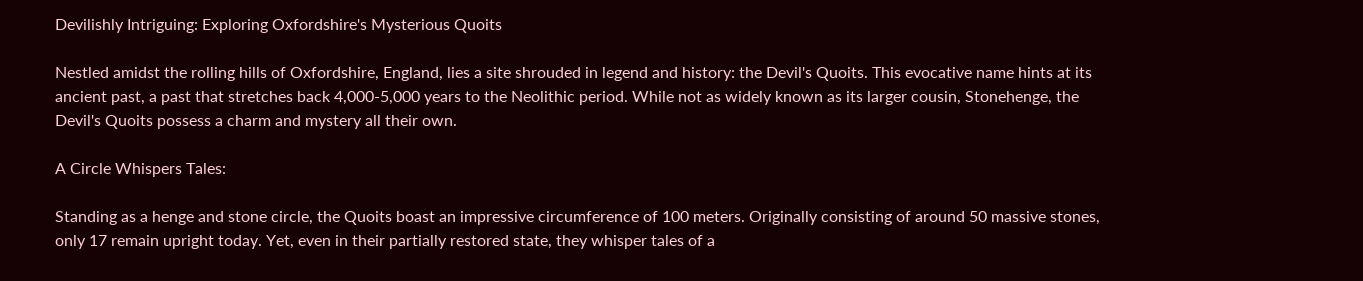Devilishly Intriguing: Exploring Oxfordshire's Mysterious Quoits

Nestled amidst the rolling hills of Oxfordshire, England, lies a site shrouded in legend and history: the Devil's Quoits. This evocative name hints at its ancient past, a past that stretches back 4,000-5,000 years to the Neolithic period. While not as widely known as its larger cousin, Stonehenge, the Devil's Quoits possess a charm and mystery all their own.

A Circle Whispers Tales:

Standing as a henge and stone circle, the Quoits boast an impressive circumference of 100 meters. Originally consisting of around 50 massive stones, only 17 remain upright today. Yet, even in their partially restored state, they whisper tales of a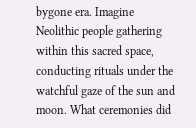bygone era. Imagine Neolithic people gathering within this sacred space, conducting rituals under the watchful gaze of the sun and moon. What ceremonies did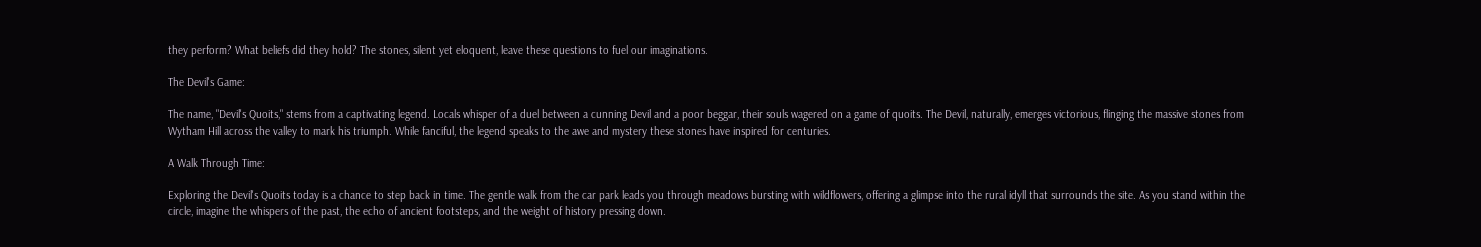they perform? What beliefs did they hold? The stones, silent yet eloquent, leave these questions to fuel our imaginations.

The Devil's Game:

The name, "Devil's Quoits," stems from a captivating legend. Locals whisper of a duel between a cunning Devil and a poor beggar, their souls wagered on a game of quoits. The Devil, naturally, emerges victorious, flinging the massive stones from Wytham Hill across the valley to mark his triumph. While fanciful, the legend speaks to the awe and mystery these stones have inspired for centuries.

A Walk Through Time:

Exploring the Devil's Quoits today is a chance to step back in time. The gentle walk from the car park leads you through meadows bursting with wildflowers, offering a glimpse into the rural idyll that surrounds the site. As you stand within the circle, imagine the whispers of the past, the echo of ancient footsteps, and the weight of history pressing down.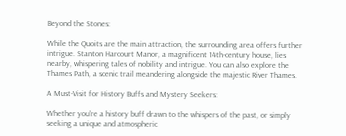Beyond the Stones:

While the Quoits are the main attraction, the surrounding area offers further intrigue. Stanton Harcourt Manor, a magnificent 14th-century house, lies nearby, whispering tales of nobility and intrigue. You can also explore the Thames Path, a scenic trail meandering alongside the majestic River Thames.

A Must-Visit for History Buffs and Mystery Seekers:

Whether you're a history buff drawn to the whispers of the past, or simply seeking a unique and atmospheric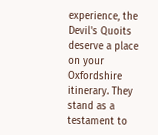experience, the Devil's Quoits deserve a place on your Oxfordshire itinerary. They stand as a testament to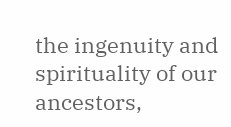the ingenuity and spirituality of our ancestors,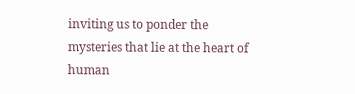inviting us to ponder the mysteries that lie at the heart of human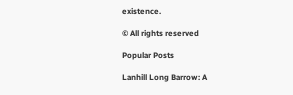existence.

© All rights reserved

Popular Posts

Lanhill Long Barrow: A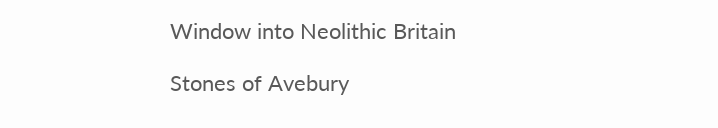Window into Neolithic Britain

Stones of Avebury